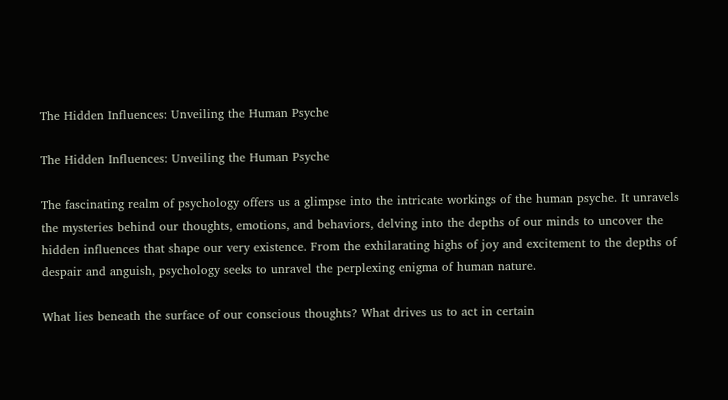The Hidden Influences: Unveiling the Human Psyche

The Hidden Influences: Unveiling the Human Psyche

The fascinating realm of psychology offers us a glimpse into the intricate workings of the human psyche. It unravels the mysteries behind our thoughts, emotions, and behaviors, delving into the depths of our minds to uncover the hidden influences that shape our very existence. From the exhilarating highs of joy and excitement to the depths of despair and anguish, psychology seeks to unravel the perplexing enigma of human nature.

What lies beneath the surface of our conscious thoughts? What drives us to act in certain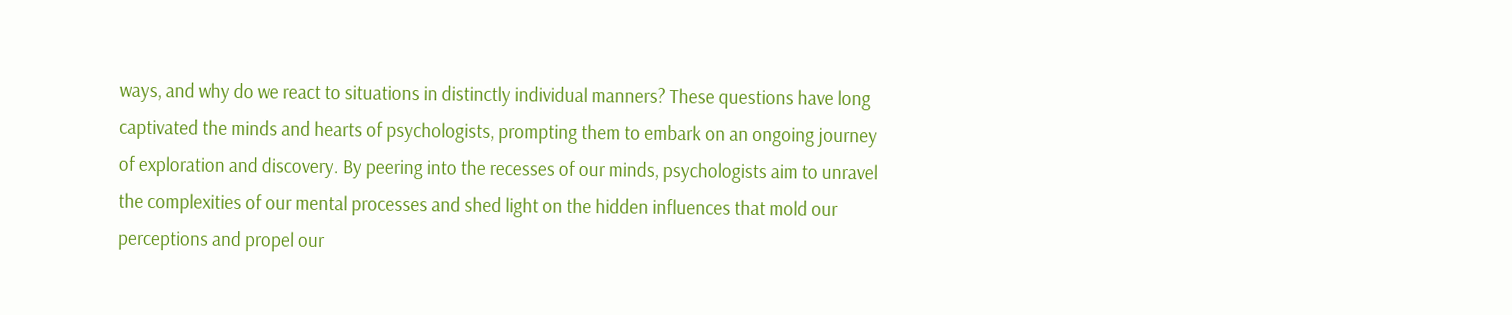ways, and why do we react to situations in distinctly individual manners? These questions have long captivated the minds and hearts of psychologists, prompting them to embark on an ongoing journey of exploration and discovery. By peering into the recesses of our minds, psychologists aim to unravel the complexities of our mental processes and shed light on the hidden influences that mold our perceptions and propel our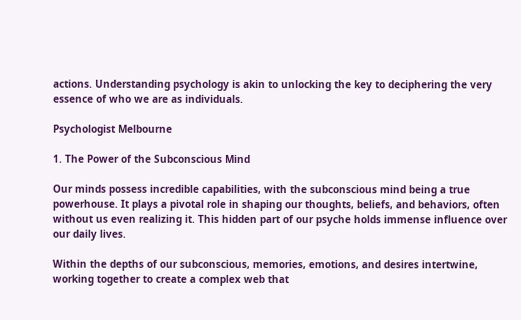actions. Understanding psychology is akin to unlocking the key to deciphering the very essence of who we are as individuals.

Psychologist Melbourne

1. The Power of the Subconscious Mind

Our minds possess incredible capabilities, with the subconscious mind being a true powerhouse. It plays a pivotal role in shaping our thoughts, beliefs, and behaviors, often without us even realizing it. This hidden part of our psyche holds immense influence over our daily lives.

Within the depths of our subconscious, memories, emotions, and desires intertwine, working together to create a complex web that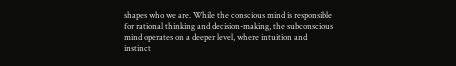shapes who we are. While the conscious mind is responsible for rational thinking and decision-making, the subconscious mind operates on a deeper level, where intuition and instinct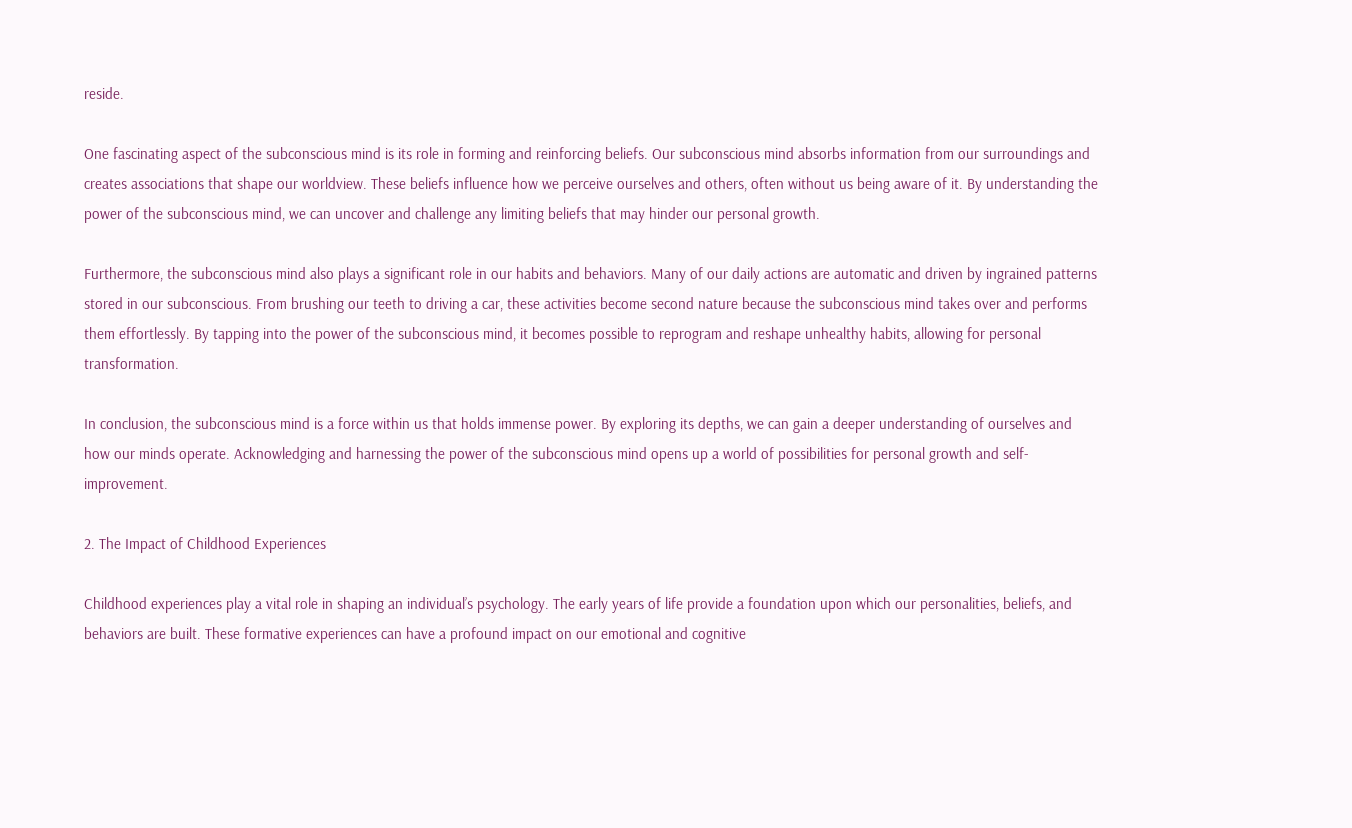reside.

One fascinating aspect of the subconscious mind is its role in forming and reinforcing beliefs. Our subconscious mind absorbs information from our surroundings and creates associations that shape our worldview. These beliefs influence how we perceive ourselves and others, often without us being aware of it. By understanding the power of the subconscious mind, we can uncover and challenge any limiting beliefs that may hinder our personal growth.

Furthermore, the subconscious mind also plays a significant role in our habits and behaviors. Many of our daily actions are automatic and driven by ingrained patterns stored in our subconscious. From brushing our teeth to driving a car, these activities become second nature because the subconscious mind takes over and performs them effortlessly. By tapping into the power of the subconscious mind, it becomes possible to reprogram and reshape unhealthy habits, allowing for personal transformation.

In conclusion, the subconscious mind is a force within us that holds immense power. By exploring its depths, we can gain a deeper understanding of ourselves and how our minds operate. Acknowledging and harnessing the power of the subconscious mind opens up a world of possibilities for personal growth and self-improvement.

2. The Impact of Childhood Experiences

Childhood experiences play a vital role in shaping an individual’s psychology. The early years of life provide a foundation upon which our personalities, beliefs, and behaviors are built. These formative experiences can have a profound impact on our emotional and cognitive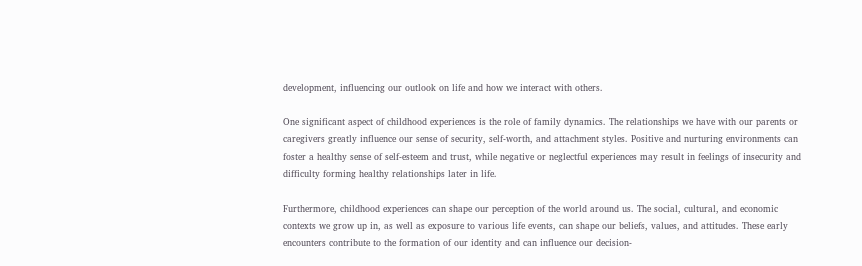development, influencing our outlook on life and how we interact with others.

One significant aspect of childhood experiences is the role of family dynamics. The relationships we have with our parents or caregivers greatly influence our sense of security, self-worth, and attachment styles. Positive and nurturing environments can foster a healthy sense of self-esteem and trust, while negative or neglectful experiences may result in feelings of insecurity and difficulty forming healthy relationships later in life.

Furthermore, childhood experiences can shape our perception of the world around us. The social, cultural, and economic contexts we grow up in, as well as exposure to various life events, can shape our beliefs, values, and attitudes. These early encounters contribute to the formation of our identity and can influence our decision-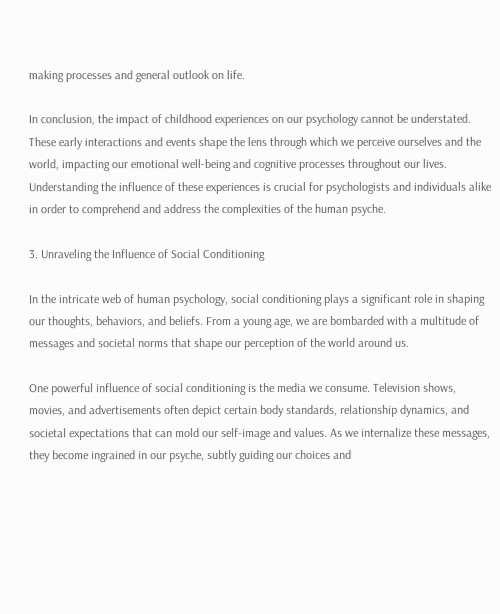making processes and general outlook on life.

In conclusion, the impact of childhood experiences on our psychology cannot be understated. These early interactions and events shape the lens through which we perceive ourselves and the world, impacting our emotional well-being and cognitive processes throughout our lives. Understanding the influence of these experiences is crucial for psychologists and individuals alike in order to comprehend and address the complexities of the human psyche.

3. Unraveling the Influence of Social Conditioning

In the intricate web of human psychology, social conditioning plays a significant role in shaping our thoughts, behaviors, and beliefs. From a young age, we are bombarded with a multitude of messages and societal norms that shape our perception of the world around us.

One powerful influence of social conditioning is the media we consume. Television shows, movies, and advertisements often depict certain body standards, relationship dynamics, and societal expectations that can mold our self-image and values. As we internalize these messages, they become ingrained in our psyche, subtly guiding our choices and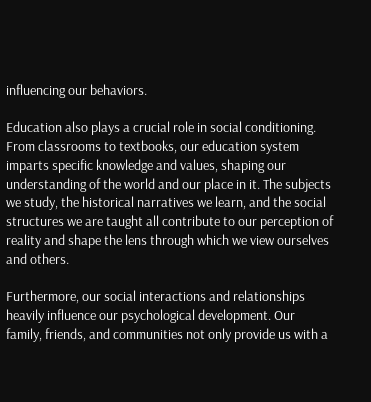influencing our behaviors.

Education also plays a crucial role in social conditioning. From classrooms to textbooks, our education system imparts specific knowledge and values, shaping our understanding of the world and our place in it. The subjects we study, the historical narratives we learn, and the social structures we are taught all contribute to our perception of reality and shape the lens through which we view ourselves and others.

Furthermore, our social interactions and relationships heavily influence our psychological development. Our family, friends, and communities not only provide us with a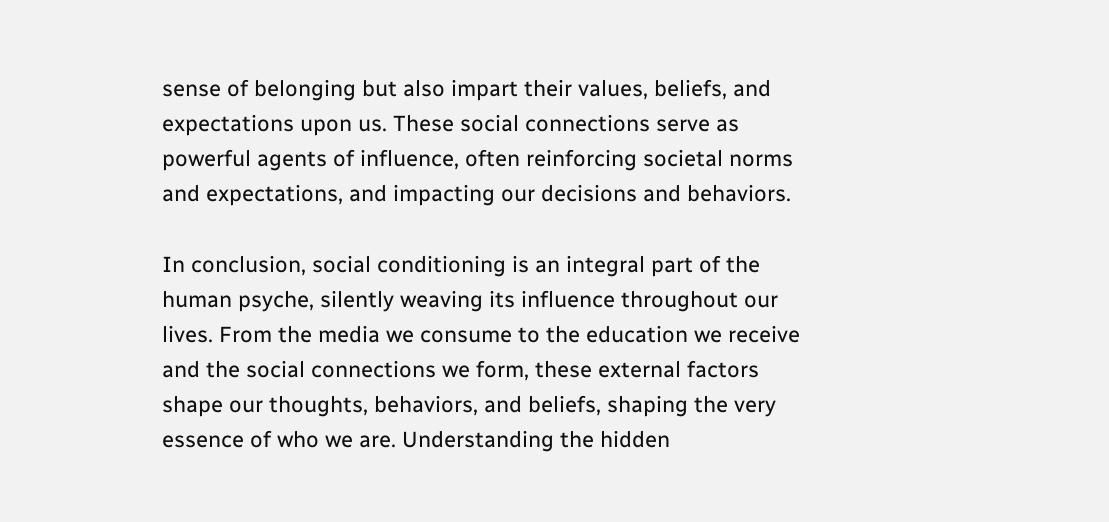sense of belonging but also impart their values, beliefs, and expectations upon us. These social connections serve as powerful agents of influence, often reinforcing societal norms and expectations, and impacting our decisions and behaviors.

In conclusion, social conditioning is an integral part of the human psyche, silently weaving its influence throughout our lives. From the media we consume to the education we receive and the social connections we form, these external factors shape our thoughts, behaviors, and beliefs, shaping the very essence of who we are. Understanding the hidden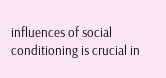influences of social conditioning is crucial in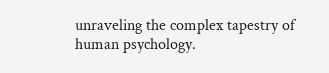unraveling the complex tapestry of human psychology.